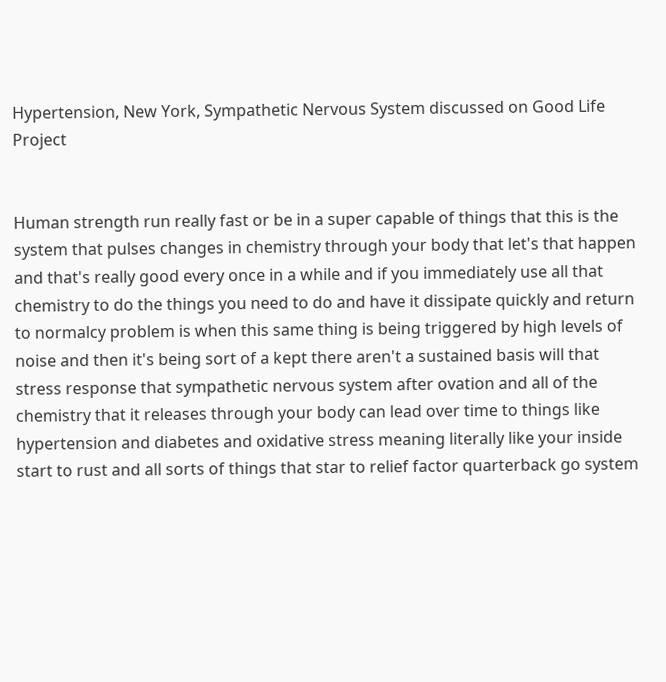Hypertension, New York, Sympathetic Nervous System discussed on Good Life Project


Human strength run really fast or be in a super capable of things that this is the system that pulses changes in chemistry through your body that let's that happen and that's really good every once in a while and if you immediately use all that chemistry to do the things you need to do and have it dissipate quickly and return to normalcy problem is when this same thing is being triggered by high levels of noise and then it's being sort of a kept there aren't a sustained basis will that stress response that sympathetic nervous system after ovation and all of the chemistry that it releases through your body can lead over time to things like hypertension and diabetes and oxidative stress meaning literally like your inside start to rust and all sorts of things that star to relief factor quarterback go system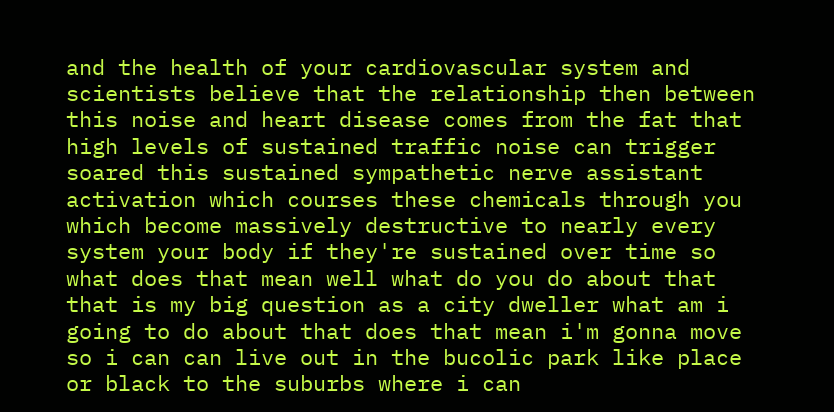and the health of your cardiovascular system and scientists believe that the relationship then between this noise and heart disease comes from the fat that high levels of sustained traffic noise can trigger soared this sustained sympathetic nerve assistant activation which courses these chemicals through you which become massively destructive to nearly every system your body if they're sustained over time so what does that mean well what do you do about that that is my big question as a city dweller what am i going to do about that does that mean i'm gonna move so i can can live out in the bucolic park like place or black to the suburbs where i can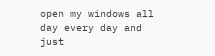open my windows all day every day and just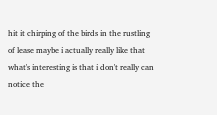hit it chirping of the birds in the rustling of lease maybe i actually really like that what's interesting is that i don't really can notice the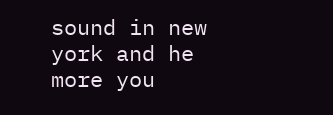sound in new york and he more you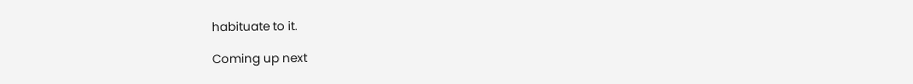habituate to it.

Coming up next